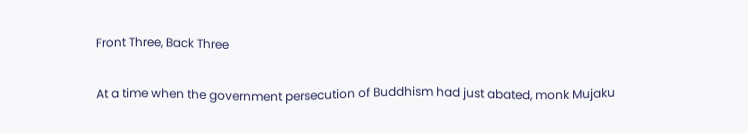Front Three, Back Three

At a time when the government persecution of Buddhism had just abated, monk Mujaku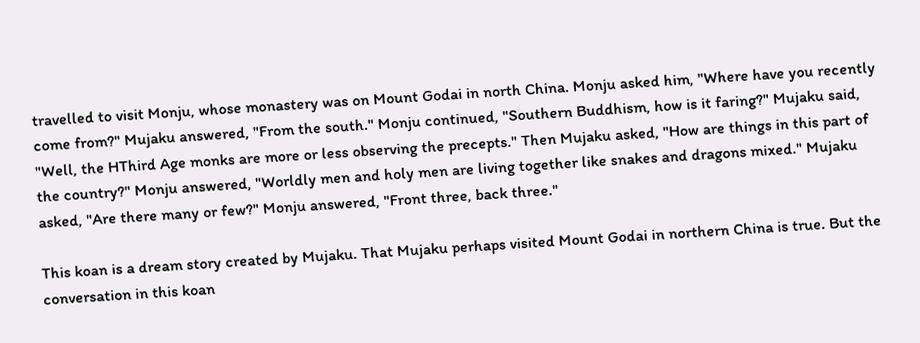travelled to visit Monju, whose monastery was on Mount Godai in north China. Monju asked him, "Where have you recently come from?" Mujaku answered, "From the south." Monju continued, "Southern Buddhism, how is it faring?" Mujaku said, "Well, the HThird Age monks are more or less observing the precepts." Then Mujaku asked, "How are things in this part of the country?" Monju answered, "Worldly men and holy men are living together like snakes and dragons mixed." Mujaku asked, "Are there many or few?" Monju answered, "Front three, back three."

This koan is a dream story created by Mujaku. That Mujaku perhaps visited Mount Godai in northern China is true. But the conversation in this koan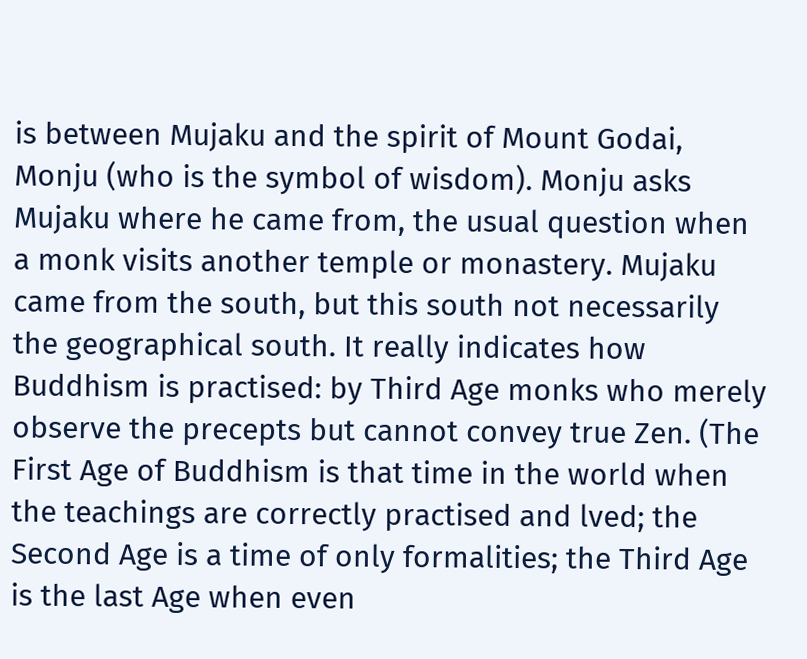is between Mujaku and the spirit of Mount Godai, Monju (who is the symbol of wisdom). Monju asks Mujaku where he came from, the usual question when a monk visits another temple or monastery. Mujaku came from the south, but this south not necessarily the geographical south. It really indicates how Buddhism is practised: by Third Age monks who merely observe the precepts but cannot convey true Zen. (The First Age of Buddhism is that time in the world when the teachings are correctly practised and lved; the Second Age is a time of only formalities; the Third Age is the last Age when even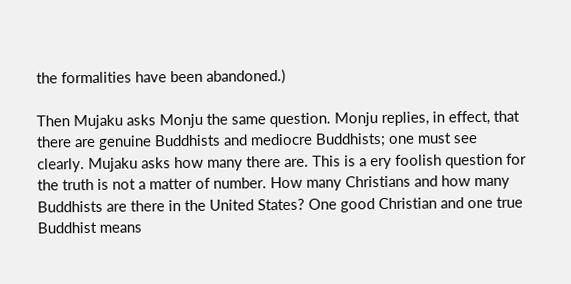the formalities have been abandoned.)

Then Mujaku asks Monju the same question. Monju replies, in effect, that there are genuine Buddhists and mediocre Buddhists; one must see clearly. Mujaku asks how many there are. This is a ery foolish question for the truth is not a matter of number. How many Christians and how many Buddhists are there in the United States? One good Christian and one true Buddhist means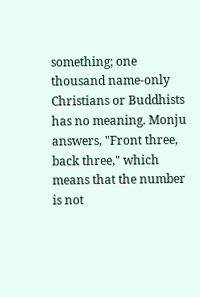something; one thousand name-only Christians or Buddhists has no meaning. Monju answers, "Front three, back three," which means that the number is not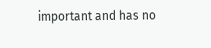important and has no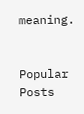meaning.


Popular Posts